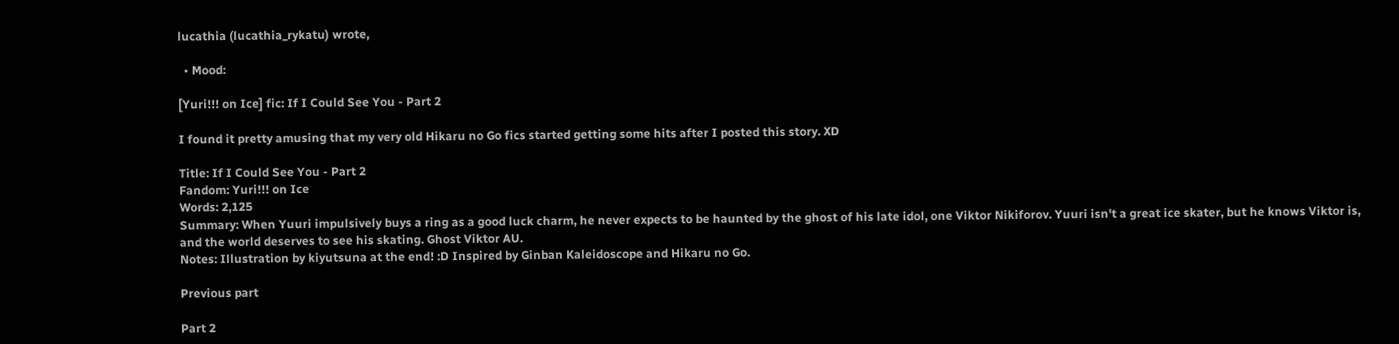lucathia (lucathia_rykatu) wrote,

  • Mood:

[Yuri!!! on Ice] fic: If I Could See You - Part 2

I found it pretty amusing that my very old Hikaru no Go fics started getting some hits after I posted this story. XD

Title: If I Could See You - Part 2
Fandom: Yuri!!! on Ice
Words: 2,125
Summary: When Yuuri impulsively buys a ring as a good luck charm, he never expects to be haunted by the ghost of his late idol, one Viktor Nikiforov. Yuuri isn't a great ice skater, but he knows Viktor is, and the world deserves to see his skating. Ghost Viktor AU.
Notes: Illustration by kiyutsuna at the end! :D Inspired by Ginban Kaleidoscope and Hikaru no Go.

Previous part

Part 2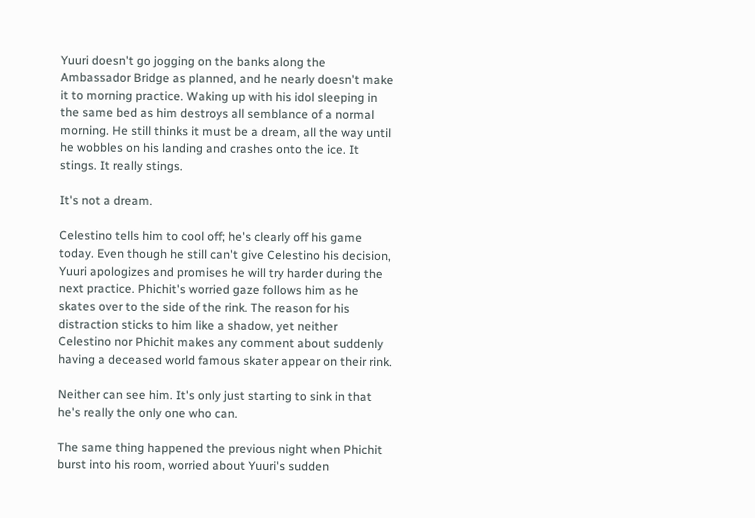Yuuri doesn't go jogging on the banks along the Ambassador Bridge as planned, and he nearly doesn't make it to morning practice. Waking up with his idol sleeping in the same bed as him destroys all semblance of a normal morning. He still thinks it must be a dream, all the way until he wobbles on his landing and crashes onto the ice. It stings. It really stings.

It's not a dream.

Celestino tells him to cool off; he's clearly off his game today. Even though he still can't give Celestino his decision, Yuuri apologizes and promises he will try harder during the next practice. Phichit's worried gaze follows him as he skates over to the side of the rink. The reason for his distraction sticks to him like a shadow, yet neither Celestino nor Phichit makes any comment about suddenly having a deceased world famous skater appear on their rink.

Neither can see him. It's only just starting to sink in that he's really the only one who can.

The same thing happened the previous night when Phichit burst into his room, worried about Yuuri's sudden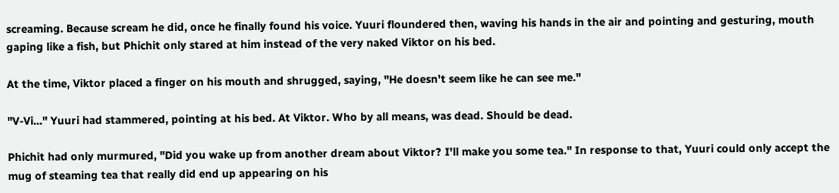screaming. Because scream he did, once he finally found his voice. Yuuri floundered then, waving his hands in the air and pointing and gesturing, mouth gaping like a fish, but Phichit only stared at him instead of the very naked Viktor on his bed.

At the time, Viktor placed a finger on his mouth and shrugged, saying, "He doesn't seem like he can see me."

"V-Vi..." Yuuri had stammered, pointing at his bed. At Viktor. Who by all means, was dead. Should be dead.

Phichit had only murmured, "Did you wake up from another dream about Viktor? I'll make you some tea." In response to that, Yuuri could only accept the mug of steaming tea that really did end up appearing on his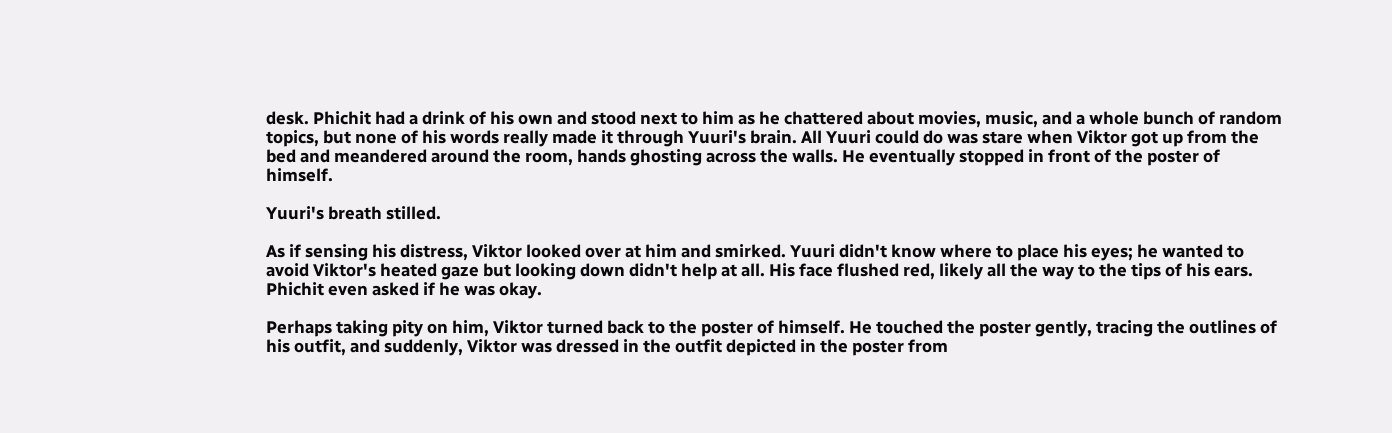desk. Phichit had a drink of his own and stood next to him as he chattered about movies, music, and a whole bunch of random topics, but none of his words really made it through Yuuri's brain. All Yuuri could do was stare when Viktor got up from the bed and meandered around the room, hands ghosting across the walls. He eventually stopped in front of the poster of himself.

Yuuri's breath stilled.

As if sensing his distress, Viktor looked over at him and smirked. Yuuri didn't know where to place his eyes; he wanted to avoid Viktor's heated gaze but looking down didn't help at all. His face flushed red, likely all the way to the tips of his ears. Phichit even asked if he was okay.

Perhaps taking pity on him, Viktor turned back to the poster of himself. He touched the poster gently, tracing the outlines of his outfit, and suddenly, Viktor was dressed in the outfit depicted in the poster from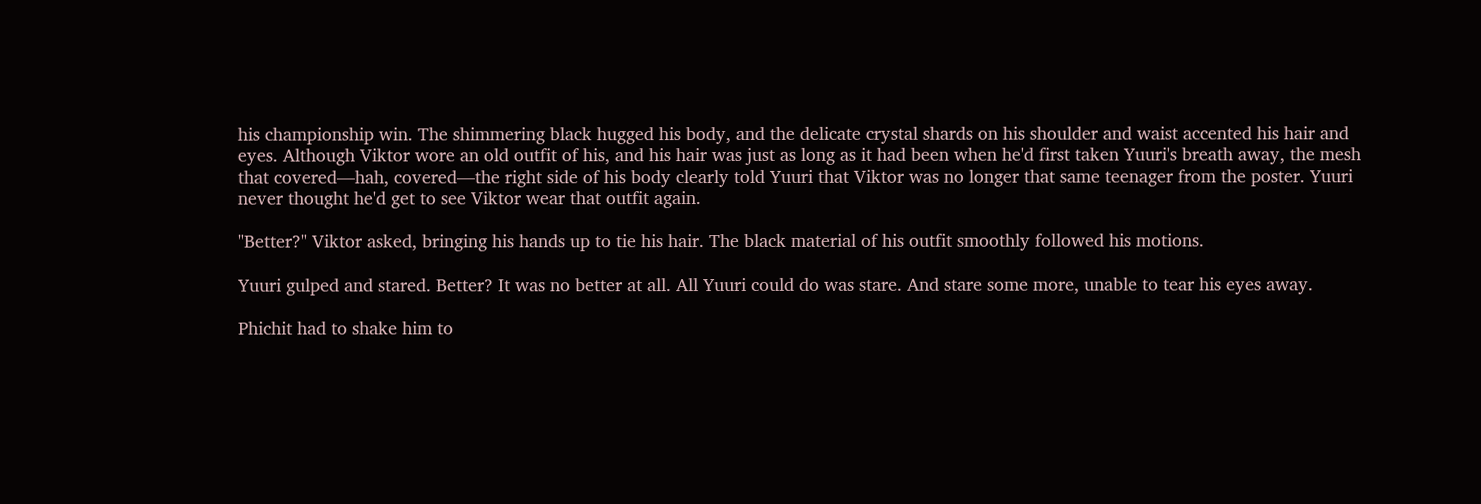his championship win. The shimmering black hugged his body, and the delicate crystal shards on his shoulder and waist accented his hair and eyes. Although Viktor wore an old outfit of his, and his hair was just as long as it had been when he'd first taken Yuuri's breath away, the mesh that covered—hah, covered—the right side of his body clearly told Yuuri that Viktor was no longer that same teenager from the poster. Yuuri never thought he'd get to see Viktor wear that outfit again.

"Better?" Viktor asked, bringing his hands up to tie his hair. The black material of his outfit smoothly followed his motions.

Yuuri gulped and stared. Better? It was no better at all. All Yuuri could do was stare. And stare some more, unable to tear his eyes away.

Phichit had to shake him to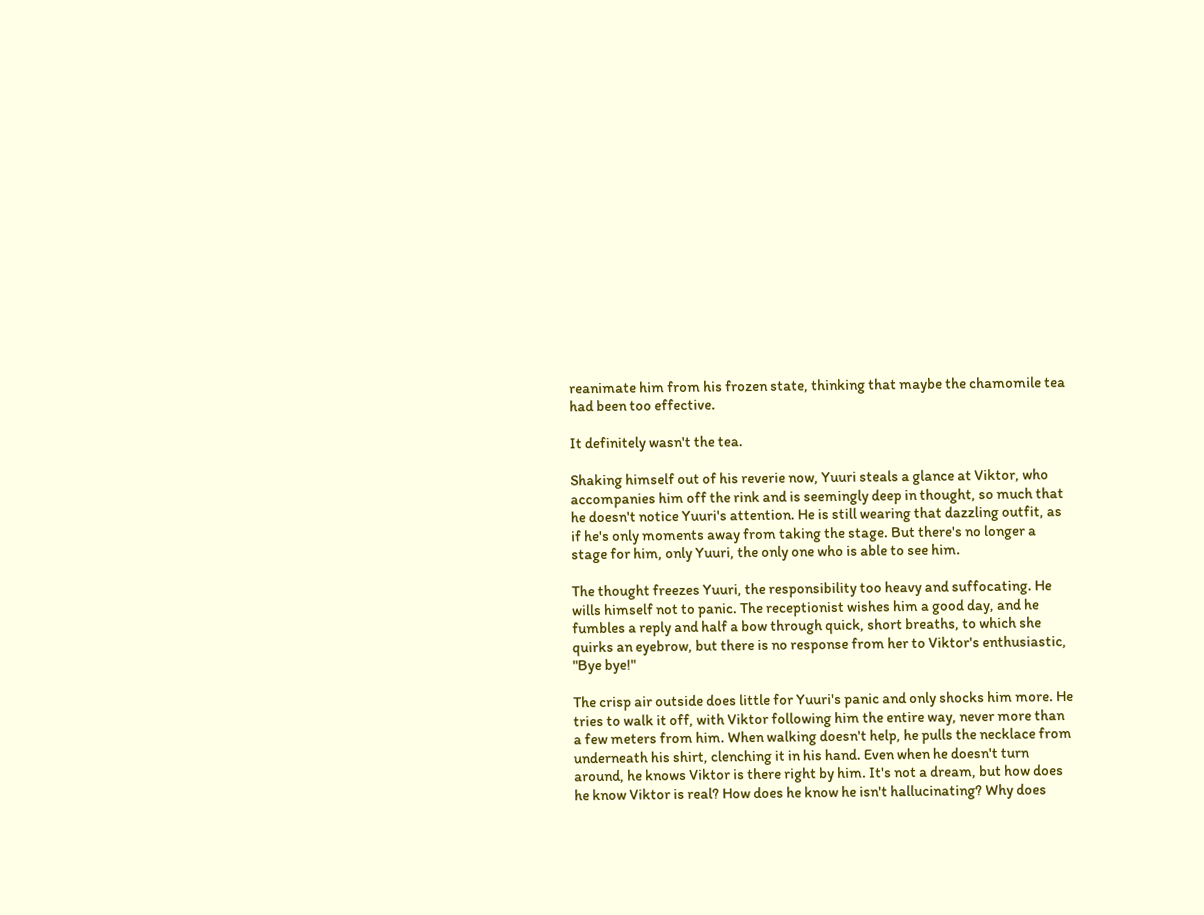reanimate him from his frozen state, thinking that maybe the chamomile tea had been too effective.

It definitely wasn't the tea.

Shaking himself out of his reverie now, Yuuri steals a glance at Viktor, who accompanies him off the rink and is seemingly deep in thought, so much that he doesn't notice Yuuri's attention. He is still wearing that dazzling outfit, as if he's only moments away from taking the stage. But there's no longer a stage for him, only Yuuri, the only one who is able to see him.

The thought freezes Yuuri, the responsibility too heavy and suffocating. He wills himself not to panic. The receptionist wishes him a good day, and he fumbles a reply and half a bow through quick, short breaths, to which she quirks an eyebrow, but there is no response from her to Viktor's enthusiastic, "Bye bye!"

The crisp air outside does little for Yuuri's panic and only shocks him more. He tries to walk it off, with Viktor following him the entire way, never more than a few meters from him. When walking doesn't help, he pulls the necklace from underneath his shirt, clenching it in his hand. Even when he doesn't turn around, he knows Viktor is there right by him. It's not a dream, but how does he know Viktor is real? How does he know he isn't hallucinating? Why does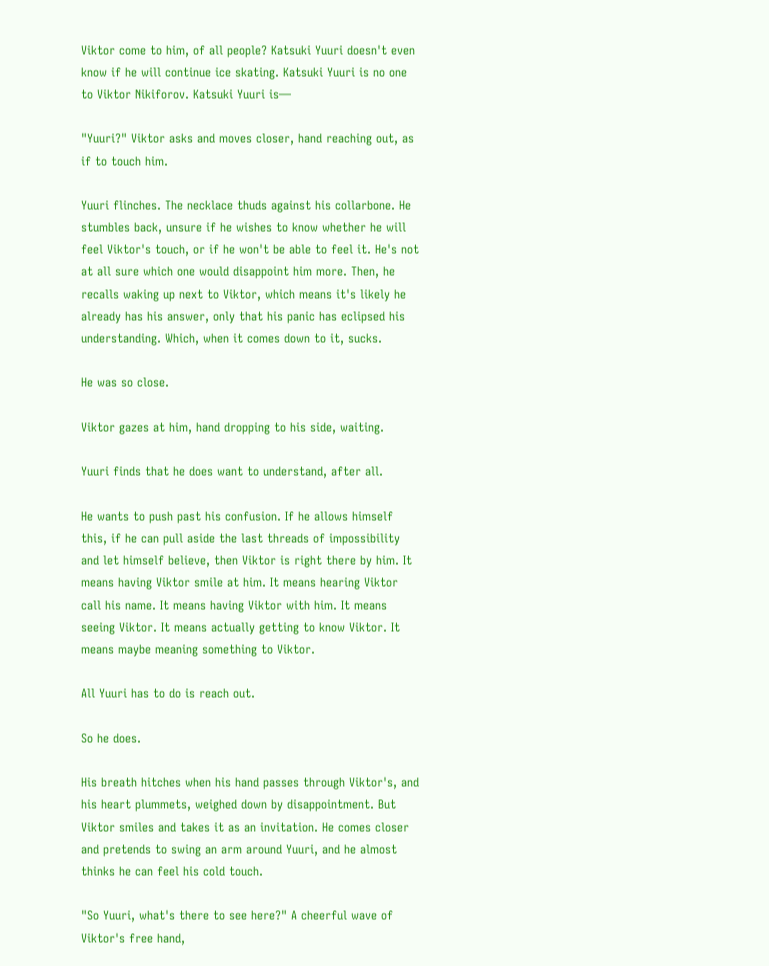Viktor come to him, of all people? Katsuki Yuuri doesn't even know if he will continue ice skating. Katsuki Yuuri is no one to Viktor Nikiforov. Katsuki Yuuri is—

"Yuuri?" Viktor asks and moves closer, hand reaching out, as if to touch him.

Yuuri flinches. The necklace thuds against his collarbone. He stumbles back, unsure if he wishes to know whether he will feel Viktor's touch, or if he won't be able to feel it. He's not at all sure which one would disappoint him more. Then, he recalls waking up next to Viktor, which means it's likely he already has his answer, only that his panic has eclipsed his understanding. Which, when it comes down to it, sucks.

He was so close.

Viktor gazes at him, hand dropping to his side, waiting.

Yuuri finds that he does want to understand, after all.

He wants to push past his confusion. If he allows himself this, if he can pull aside the last threads of impossibility and let himself believe, then Viktor is right there by him. It means having Viktor smile at him. It means hearing Viktor call his name. It means having Viktor with him. It means seeing Viktor. It means actually getting to know Viktor. It means maybe meaning something to Viktor.

All Yuuri has to do is reach out.

So he does.

His breath hitches when his hand passes through Viktor's, and his heart plummets, weighed down by disappointment. But Viktor smiles and takes it as an invitation. He comes closer and pretends to swing an arm around Yuuri, and he almost thinks he can feel his cold touch.

"So Yuuri, what's there to see here?" A cheerful wave of Viktor's free hand,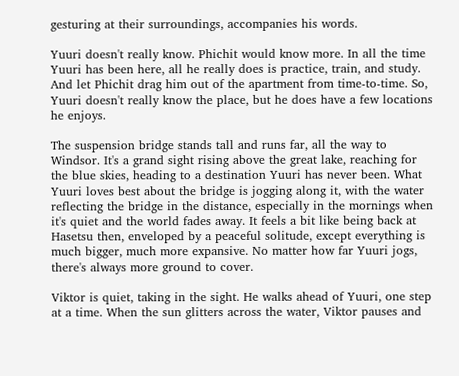gesturing at their surroundings, accompanies his words.

Yuuri doesn't really know. Phichit would know more. In all the time Yuuri has been here, all he really does is practice, train, and study. And let Phichit drag him out of the apartment from time-to-time. So, Yuuri doesn't really know the place, but he does have a few locations he enjoys.

The suspension bridge stands tall and runs far, all the way to Windsor. It's a grand sight rising above the great lake, reaching for the blue skies, heading to a destination Yuuri has never been. What Yuuri loves best about the bridge is jogging along it, with the water reflecting the bridge in the distance, especially in the mornings when it's quiet and the world fades away. It feels a bit like being back at Hasetsu then, enveloped by a peaceful solitude, except everything is much bigger, much more expansive. No matter how far Yuuri jogs, there's always more ground to cover.

Viktor is quiet, taking in the sight. He walks ahead of Yuuri, one step at a time. When the sun glitters across the water, Viktor pauses and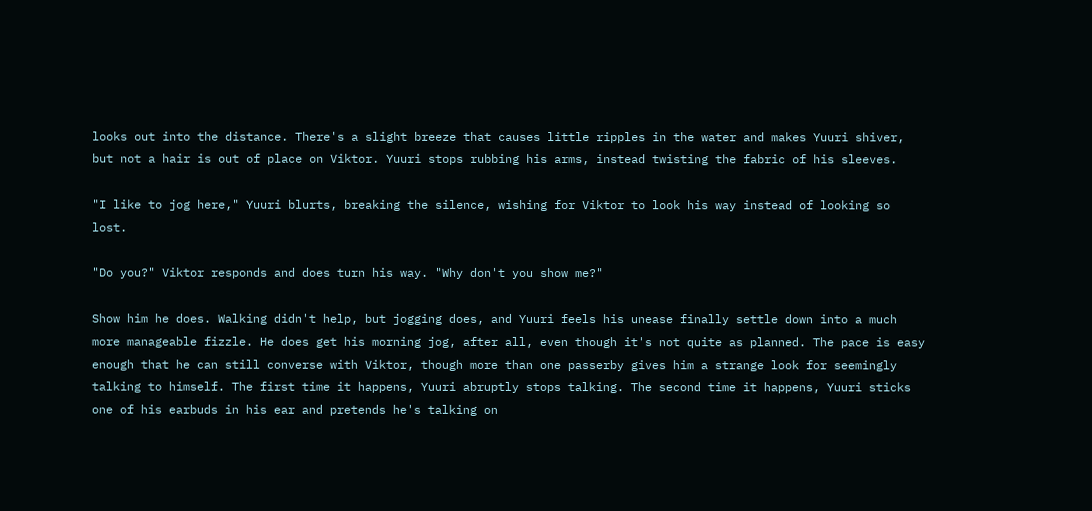looks out into the distance. There's a slight breeze that causes little ripples in the water and makes Yuuri shiver, but not a hair is out of place on Viktor. Yuuri stops rubbing his arms, instead twisting the fabric of his sleeves.

"I like to jog here," Yuuri blurts, breaking the silence, wishing for Viktor to look his way instead of looking so lost.

"Do you?" Viktor responds and does turn his way. "Why don't you show me?"

Show him he does. Walking didn't help, but jogging does, and Yuuri feels his unease finally settle down into a much more manageable fizzle. He does get his morning jog, after all, even though it's not quite as planned. The pace is easy enough that he can still converse with Viktor, though more than one passerby gives him a strange look for seemingly talking to himself. The first time it happens, Yuuri abruptly stops talking. The second time it happens, Yuuri sticks one of his earbuds in his ear and pretends he's talking on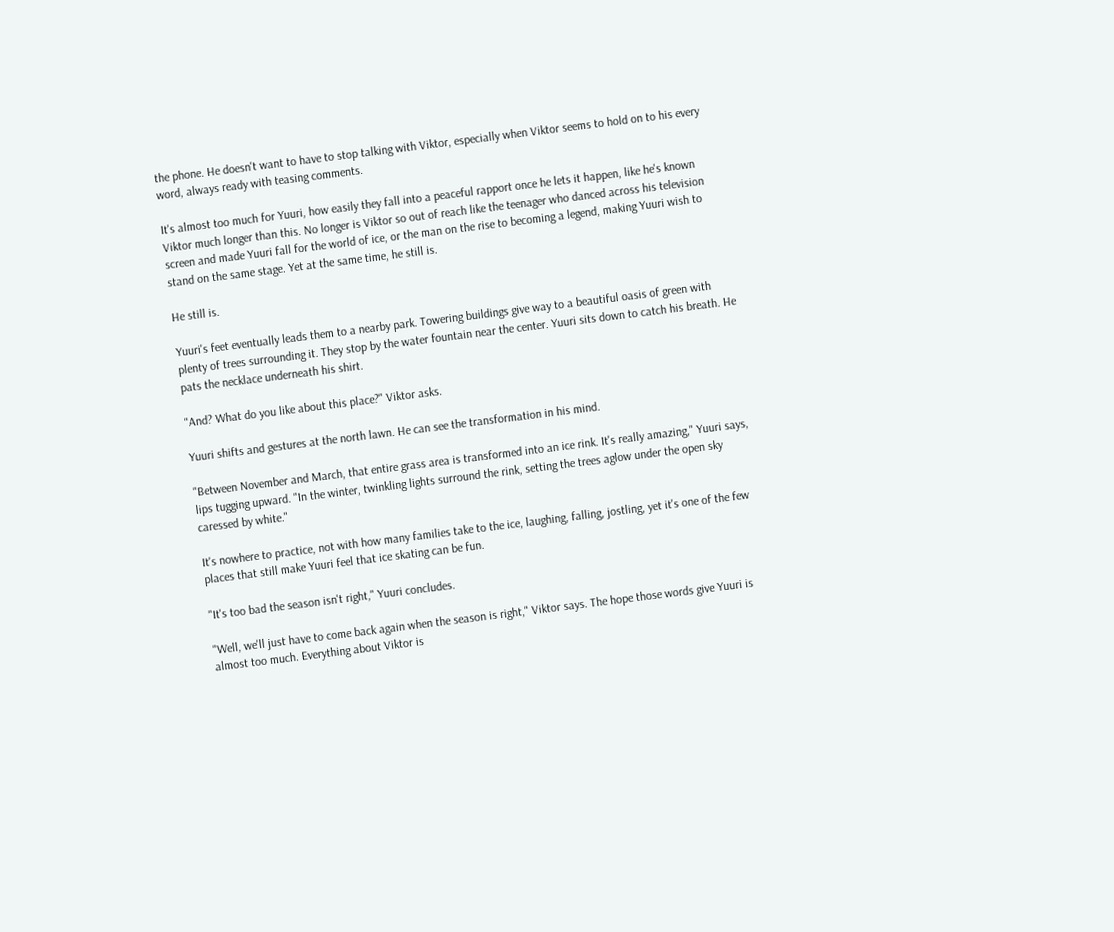the phone. He doesn't want to have to stop talking with Viktor, especially when Viktor seems to hold on to his every word, always ready with teasing comments.

It's almost too much for Yuuri, how easily they fall into a peaceful rapport once he lets it happen, like he's known Viktor much longer than this. No longer is Viktor so out of reach like the teenager who danced across his television screen and made Yuuri fall for the world of ice, or the man on the rise to becoming a legend, making Yuuri wish to stand on the same stage. Yet at the same time, he still is.

He still is.

Yuuri's feet eventually leads them to a nearby park. Towering buildings give way to a beautiful oasis of green with plenty of trees surrounding it. They stop by the water fountain near the center. Yuuri sits down to catch his breath. He pats the necklace underneath his shirt.

"And? What do you like about this place?" Viktor asks.

Yuuri shifts and gestures at the north lawn. He can see the transformation in his mind.

"Between November and March, that entire grass area is transformed into an ice rink. It's really amazing," Yuuri says, lips tugging upward. "In the winter, twinkling lights surround the rink, setting the trees aglow under the open sky caressed by white."

It's nowhere to practice, not with how many families take to the ice, laughing, falling, jostling, yet it's one of the few places that still make Yuuri feel that ice skating can be fun.

"It's too bad the season isn't right," Yuuri concludes.

"Well, we'll just have to come back again when the season is right," Viktor says. The hope those words give Yuuri is almost too much. Everything about Viktor is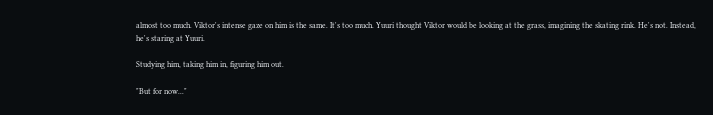almost too much. Viktor's intense gaze on him is the same. It's too much. Yuuri thought Viktor would be looking at the grass, imagining the skating rink. He's not. Instead, he's staring at Yuuri.

Studying him, taking him in, figuring him out.

"But for now..."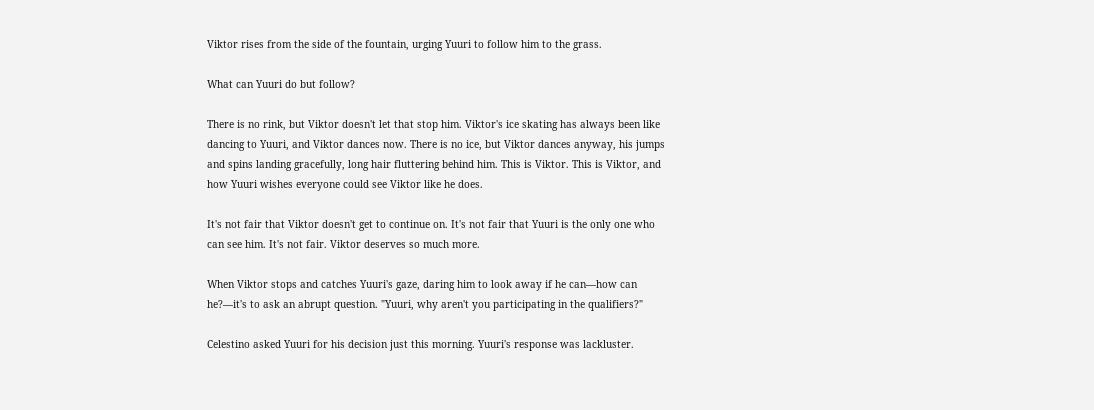Viktor rises from the side of the fountain, urging Yuuri to follow him to the grass.

What can Yuuri do but follow?

There is no rink, but Viktor doesn't let that stop him. Viktor's ice skating has always been like dancing to Yuuri, and Viktor dances now. There is no ice, but Viktor dances anyway, his jumps and spins landing gracefully, long hair fluttering behind him. This is Viktor. This is Viktor, and how Yuuri wishes everyone could see Viktor like he does.

It's not fair that Viktor doesn't get to continue on. It's not fair that Yuuri is the only one who can see him. It's not fair. Viktor deserves so much more.

When Viktor stops and catches Yuuri's gaze, daring him to look away if he can—how can he?—it's to ask an abrupt question. "Yuuri, why aren't you participating in the qualifiers?"

Celestino asked Yuuri for his decision just this morning. Yuuri's response was lackluster.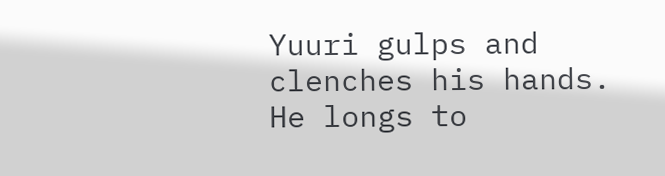Yuuri gulps and clenches his hands. He longs to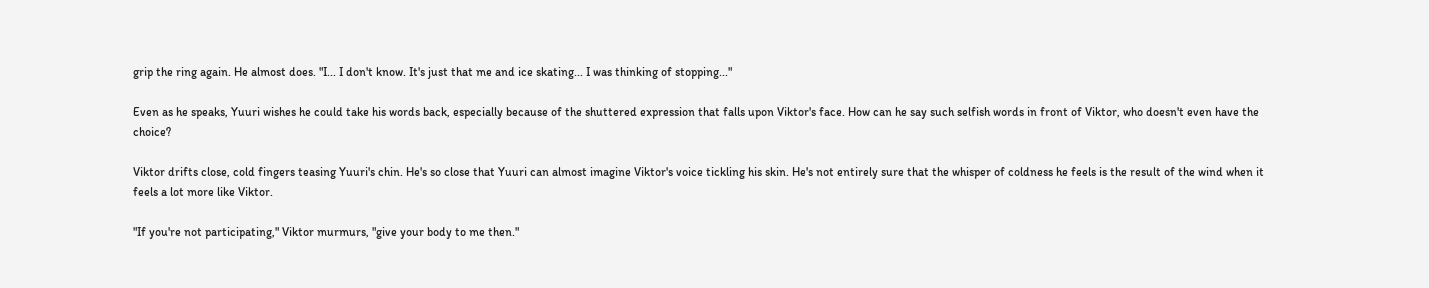grip the ring again. He almost does. "I... I don't know. It's just that me and ice skating... I was thinking of stopping..."

Even as he speaks, Yuuri wishes he could take his words back, especially because of the shuttered expression that falls upon Viktor's face. How can he say such selfish words in front of Viktor, who doesn't even have the choice?

Viktor drifts close, cold fingers teasing Yuuri's chin. He's so close that Yuuri can almost imagine Viktor's voice tickling his skin. He's not entirely sure that the whisper of coldness he feels is the result of the wind when it feels a lot more like Viktor.

"If you're not participating," Viktor murmurs, "give your body to me then."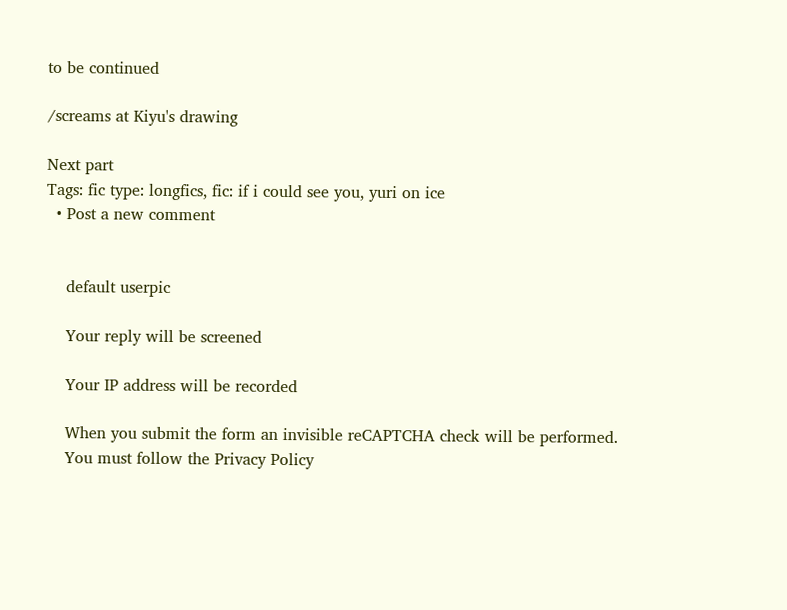to be continued

/screams at Kiyu's drawing

Next part
Tags: fic type: longfics, fic: if i could see you, yuri on ice
  • Post a new comment


    default userpic

    Your reply will be screened

    Your IP address will be recorded

    When you submit the form an invisible reCAPTCHA check will be performed.
    You must follow the Privacy Policy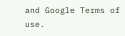and Google Terms of use.